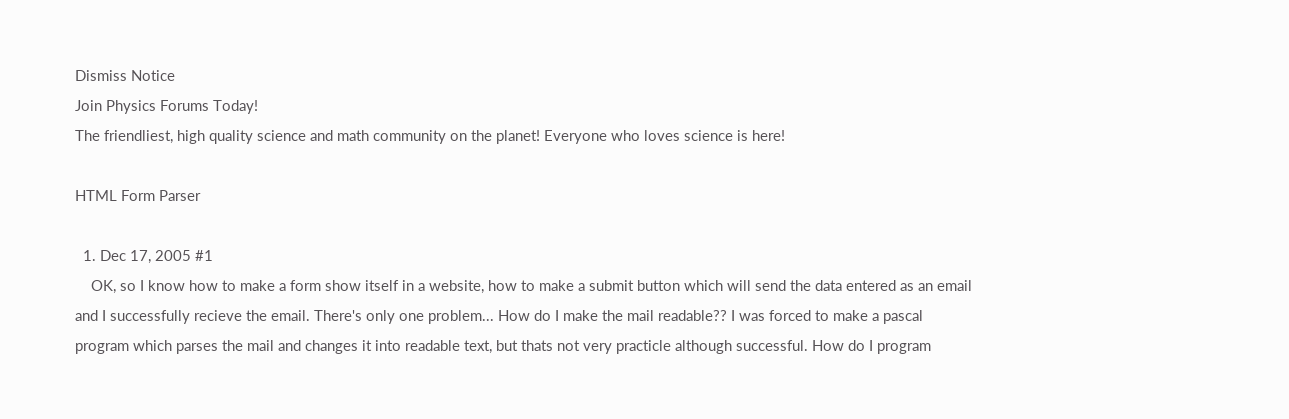Dismiss Notice
Join Physics Forums Today!
The friendliest, high quality science and math community on the planet! Everyone who loves science is here!

HTML Form Parser

  1. Dec 17, 2005 #1
    OK, so I know how to make a form show itself in a website, how to make a submit button which will send the data entered as an email and I successfully recieve the email. There's only one problem... How do I make the mail readable?? I was forced to make a pascal program which parses the mail and changes it into readable text, but thats not very practicle although successful. How do I program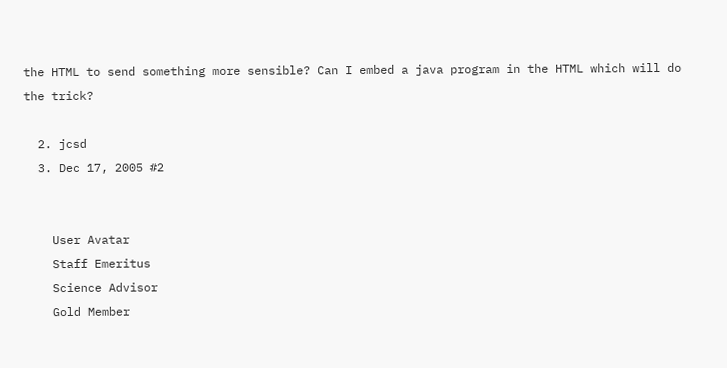the HTML to send something more sensible? Can I embed a java program in the HTML which will do the trick?

  2. jcsd
  3. Dec 17, 2005 #2


    User Avatar
    Staff Emeritus
    Science Advisor
    Gold Member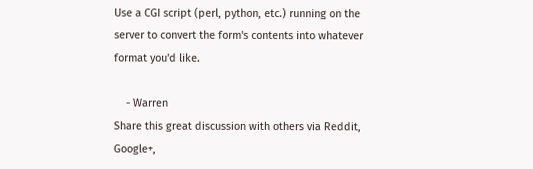Use a CGI script (perl, python, etc.) running on the server to convert the form's contents into whatever format you'd like.

    - Warren
Share this great discussion with others via Reddit, Google+,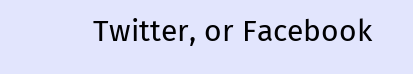Twitter, or Facebook